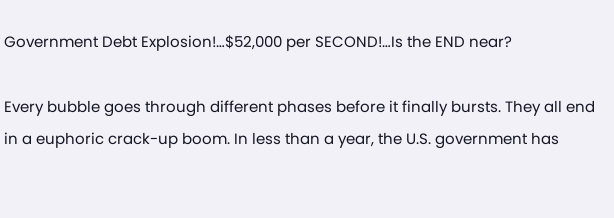Government Debt Explosion!…$52,000 per SECOND!…Is the END near?

Every bubble goes through different phases before it finally bursts. They all end in a euphoric crack-up boom. In less than a year, the U.S. government has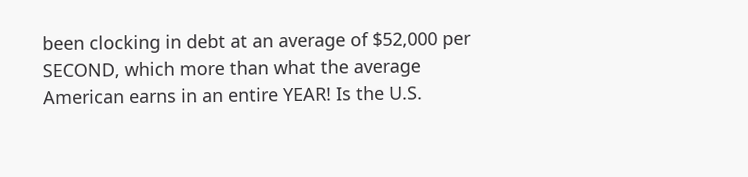been clocking in debt at an average of $52,000 per SECOND, which more than what the average American earns in an entire YEAR! Is the U.S.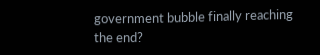government bubble finally reaching the end?